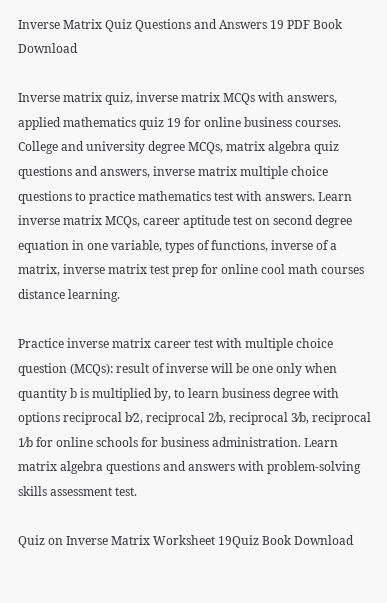Inverse Matrix Quiz Questions and Answers 19 PDF Book Download

Inverse matrix quiz, inverse matrix MCQs with answers, applied mathematics quiz 19 for online business courses. College and university degree MCQs, matrix algebra quiz questions and answers, inverse matrix multiple choice questions to practice mathematics test with answers. Learn inverse matrix MCQs, career aptitude test on second degree equation in one variable, types of functions, inverse of a matrix, inverse matrix test prep for online cool math courses distance learning.

Practice inverse matrix career test with multiple choice question (MCQs): result of inverse will be one only when quantity b is multiplied by, to learn business degree with options reciprocal b⁄2, reciprocal 2⁄b, reciprocal 3⁄b, reciprocal 1⁄b for online schools for business administration. Learn matrix algebra questions and answers with problem-solving skills assessment test.

Quiz on Inverse Matrix Worksheet 19Quiz Book Download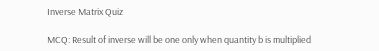Inverse Matrix Quiz

MCQ: Result of inverse will be one only when quantity b is multiplied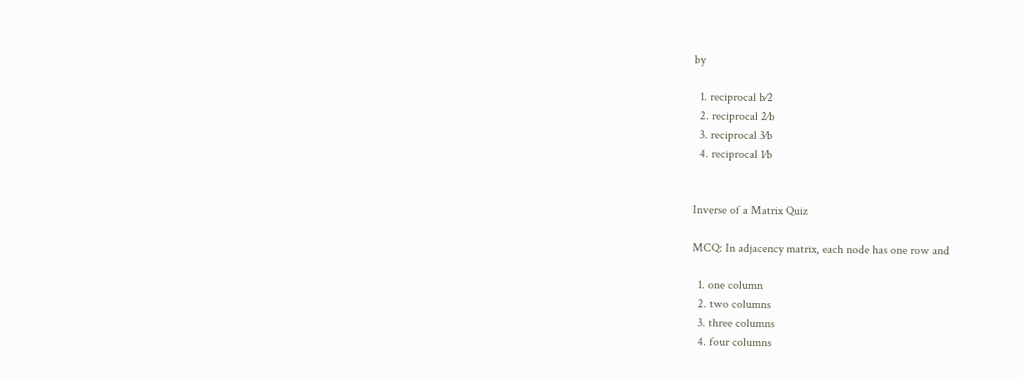by

  1. reciprocal b⁄2
  2. reciprocal 2⁄b
  3. reciprocal 3⁄b
  4. reciprocal 1⁄b


Inverse of a Matrix Quiz

MCQ: In adjacency matrix, each node has one row and

  1. one column
  2. two columns
  3. three columns
  4. four columns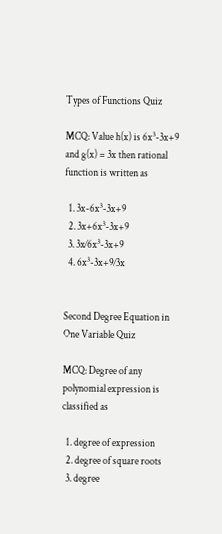Types of Functions Quiz

MCQ: Value h(x) is 6x³-3x+9 and g(x) = 3x then rational function is written as

  1. 3x-6x³-3x+9
  2. 3x+6x³-3x+9
  3. 3x⁄6x³-3x+9
  4. 6x³-3x+9⁄3x


Second Degree Equation in One Variable Quiz

MCQ: Degree of any polynomial expression is classified as

  1. degree of expression
  2. degree of square roots
  3. degree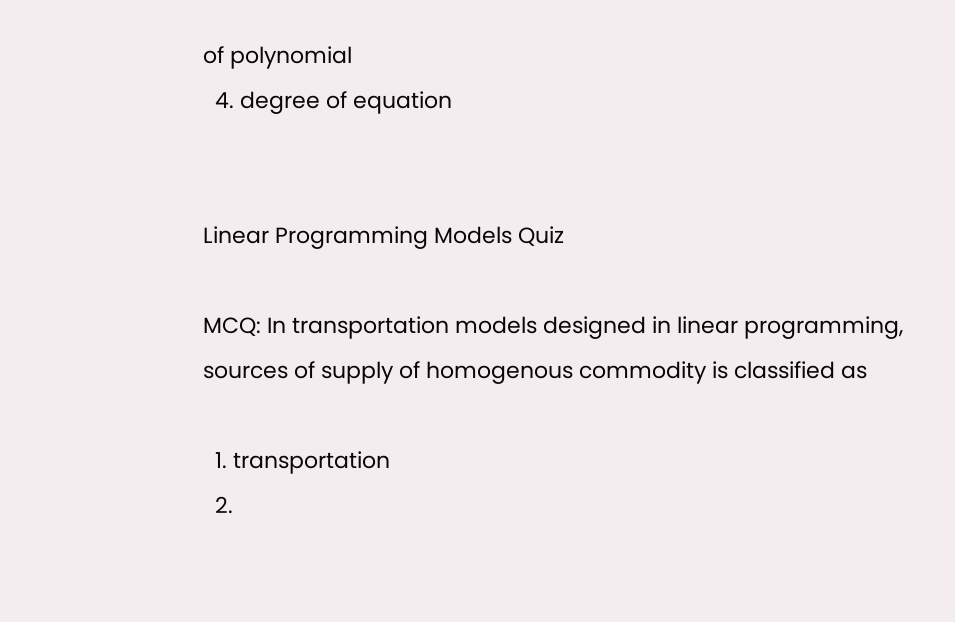of polynomial
  4. degree of equation


Linear Programming Models Quiz

MCQ: In transportation models designed in linear programming, sources of supply of homogenous commodity is classified as

  1. transportation
  2.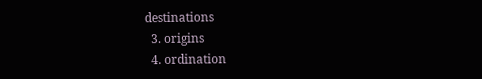destinations
  3. origins
  4. ordination